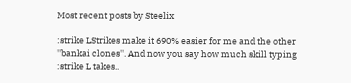Most recent posts by Steelix

:strike LStrikes make it 690% easier for me and the other ''bankai clones''. And now you say how much skill typing :strike L takes..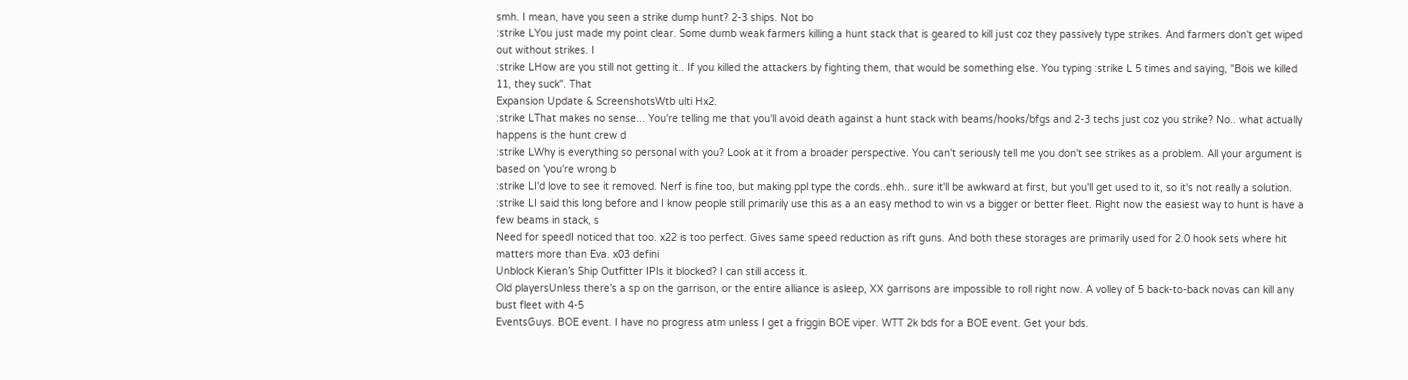smh. I mean, have you seen a strike dump hunt? 2-3 ships. Not bo
:strike LYou just made my point clear. Some dumb weak farmers killing a hunt stack that is geared to kill just coz they passively type strikes. And farmers don't get wiped out without strikes. I
:strike LHow are you still not getting it.. If you killed the attackers by fighting them, that would be something else. You typing :strike L 5 times and saying, "Bois we killed 11, they suck". That
Expansion Update & ScreenshotsWtb ulti Hx2.
:strike LThat makes no sense... You're telling me that you'll avoid death against a hunt stack with beams/hooks/bfgs and 2-3 techs just coz you strike? No.. what actually happens is the hunt crew d
:strike LWhy is everything so personal with you? Look at it from a broader perspective. You can't seriously tell me you don't see strikes as a problem. All your argument is based on 'you're wrong b
:strike LI'd love to see it removed. Nerf is fine too, but making ppl type the cords..ehh.. sure it'll be awkward at first, but you'll get used to it, so it's not really a solution.
:strike LI said this long before and I know people still primarily use this as a an easy method to win vs a bigger or better fleet. Right now the easiest way to hunt is have a few beams in stack, s
Need for speedI noticed that too. x22 is too perfect. Gives same speed reduction as rift guns. And both these storages are primarily used for 2.0 hook sets where hit matters more than Eva. x03 defini
Unblock Kieran’s Ship Outfitter IPIs it blocked? I can still access it.
Old playersUnless there's a sp on the garrison, or the entire alliance is asleep, XX garrisons are impossible to roll right now. A volley of 5 back-to-back novas can kill any bust fleet with 4-5
EventsGuys. BOE event. I have no progress atm unless I get a friggin BOE viper. WTT 2k bds for a BOE event. Get your bds.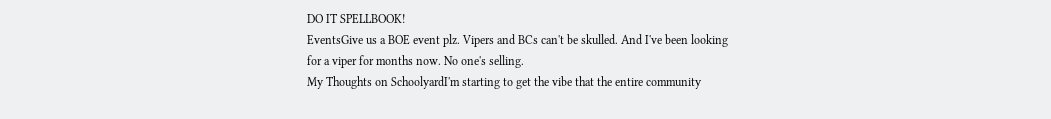DO IT SPELLBOOK!
EventsGive us a BOE event plz. Vipers and BCs can't be skulled. And I've been looking for a viper for months now. No one's selling.
My Thoughts on SchoolyardI'm starting to get the vibe that the entire community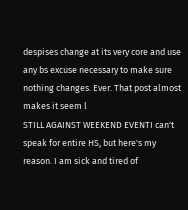despises change at its very core and use any bs excuse necessary to make sure nothing changes. Ever. That post almost makes it seem l
STILL AGAINST WEEKEND EVENTI can't speak for entire HS, but here's my reason. I am sick and tired of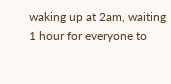waking up at 2am, waiting 1 hour for everyone to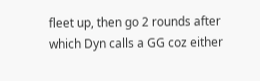fleet up, then go 2 rounds after which Dyn calls a GG coz either